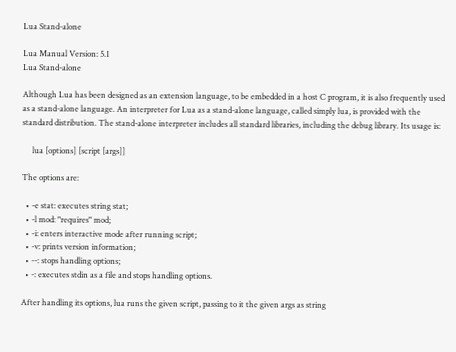Lua Stand-alone

Lua Manual Version: 5.1
Lua Stand-alone

Although Lua has been designed as an extension language, to be embedded in a host C program, it is also frequently used as a stand-alone language. An interpreter for Lua as a stand-alone language, called simply lua, is provided with the standard distribution. The stand-alone interpreter includes all standard libraries, including the debug library. Its usage is:

     lua [options] [script [args]]

The options are:

  • -e stat: executes string stat;
  • -l mod: "requires" mod;
  • -i: enters interactive mode after running script;
  • -v: prints version information;
  • --: stops handling options;
  • -: executes stdin as a file and stops handling options.

After handling its options, lua runs the given script, passing to it the given args as string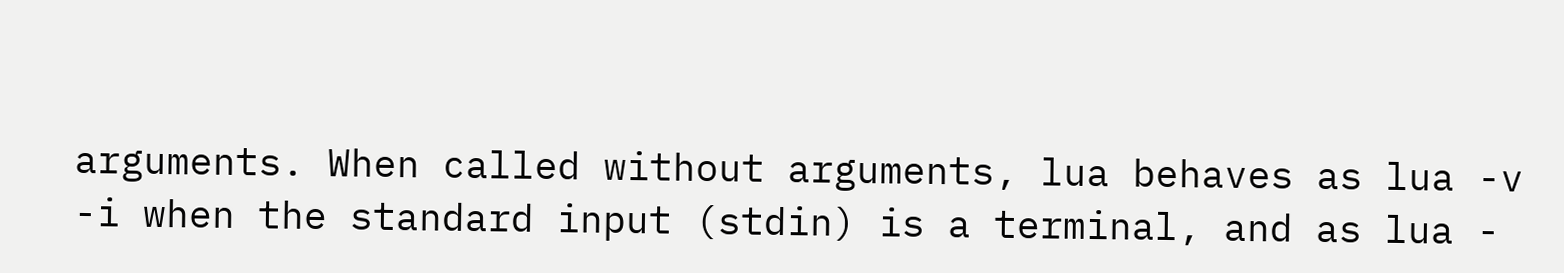arguments. When called without arguments, lua behaves as lua -v -i when the standard input (stdin) is a terminal, and as lua -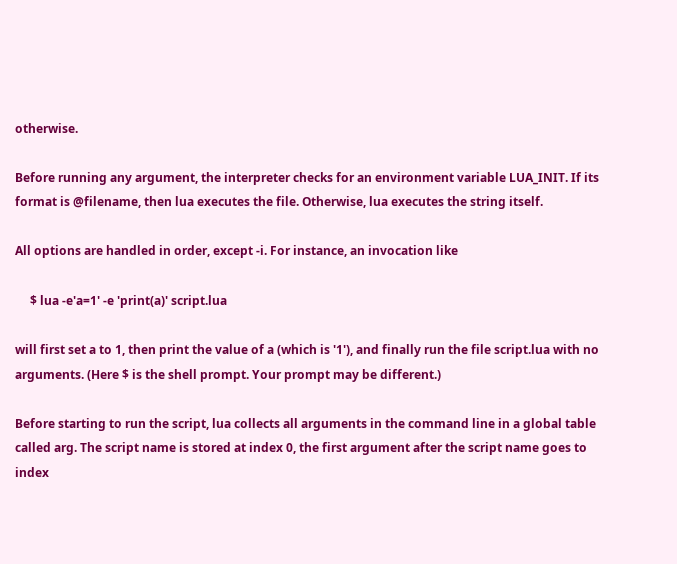otherwise.

Before running any argument, the interpreter checks for an environment variable LUA_INIT. If its format is @filename, then lua executes the file. Otherwise, lua executes the string itself.

All options are handled in order, except -i. For instance, an invocation like

     $ lua -e'a=1' -e 'print(a)' script.lua

will first set a to 1, then print the value of a (which is '1'), and finally run the file script.lua with no arguments. (Here $ is the shell prompt. Your prompt may be different.)

Before starting to run the script, lua collects all arguments in the command line in a global table called arg. The script name is stored at index 0, the first argument after the script name goes to index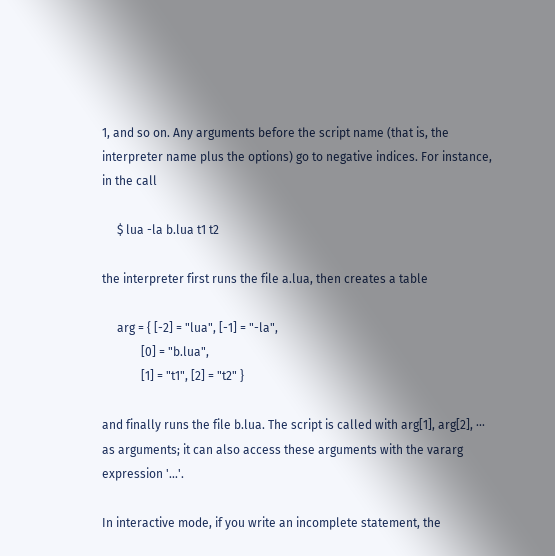1, and so on. Any arguments before the script name (that is, the interpreter name plus the options) go to negative indices. For instance, in the call

     $ lua -la b.lua t1 t2

the interpreter first runs the file a.lua, then creates a table

     arg = { [-2] = "lua", [-1] = "-la",
             [0] = "b.lua",
             [1] = "t1", [2] = "t2" }

and finally runs the file b.lua. The script is called with arg[1], arg[2], ··· as arguments; it can also access these arguments with the vararg expression '...'.

In interactive mode, if you write an incomplete statement, the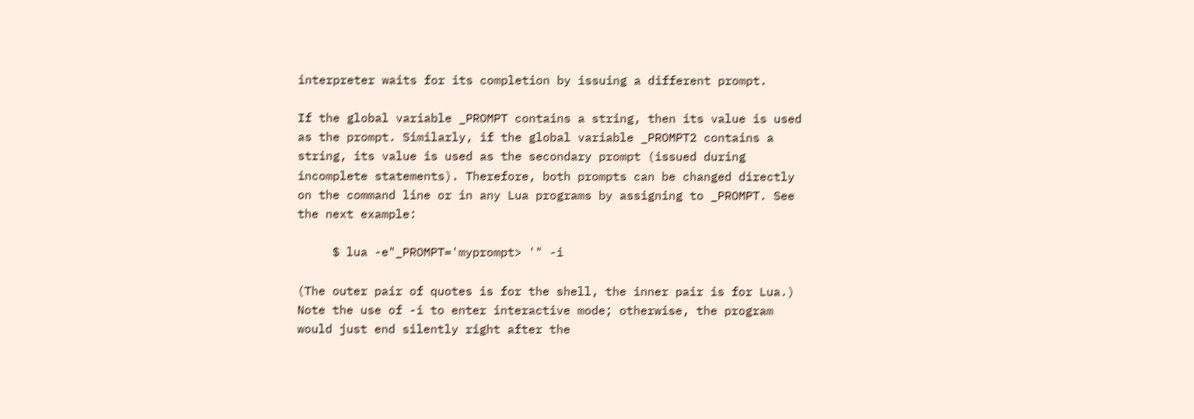interpreter waits for its completion by issuing a different prompt.

If the global variable _PROMPT contains a string, then its value is used as the prompt. Similarly, if the global variable _PROMPT2 contains a string, its value is used as the secondary prompt (issued during incomplete statements). Therefore, both prompts can be changed directly on the command line or in any Lua programs by assigning to _PROMPT. See the next example:

     $ lua -e"_PROMPT='myprompt> '" -i

(The outer pair of quotes is for the shell, the inner pair is for Lua.) Note the use of -i to enter interactive mode; otherwise, the program would just end silently right after the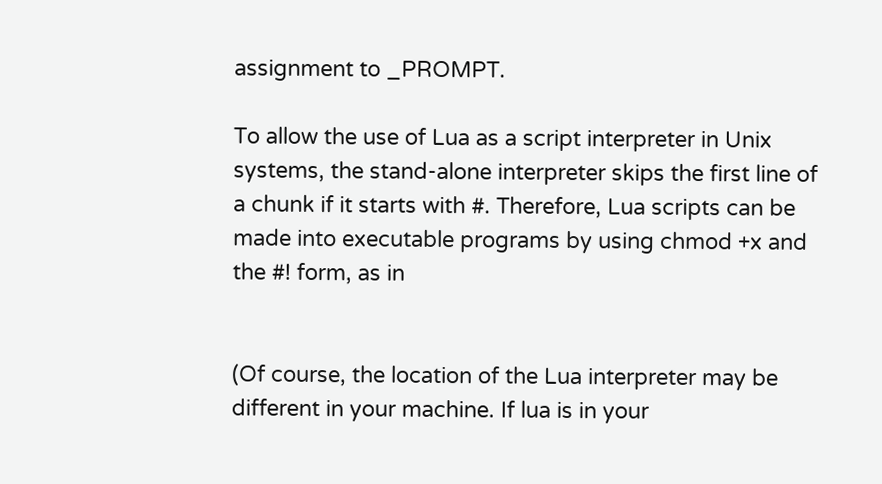assignment to _PROMPT.

To allow the use of Lua as a script interpreter in Unix systems, the stand-alone interpreter skips the first line of a chunk if it starts with #. Therefore, Lua scripts can be made into executable programs by using chmod +x and the #! form, as in


(Of course, the location of the Lua interpreter may be different in your machine. If lua is in your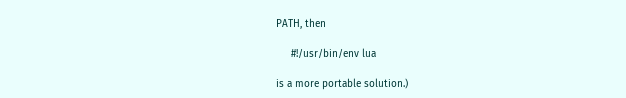PATH, then

     #!/usr/bin/env lua

is a more portable solution.)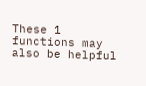These 1 functions may also be helpful